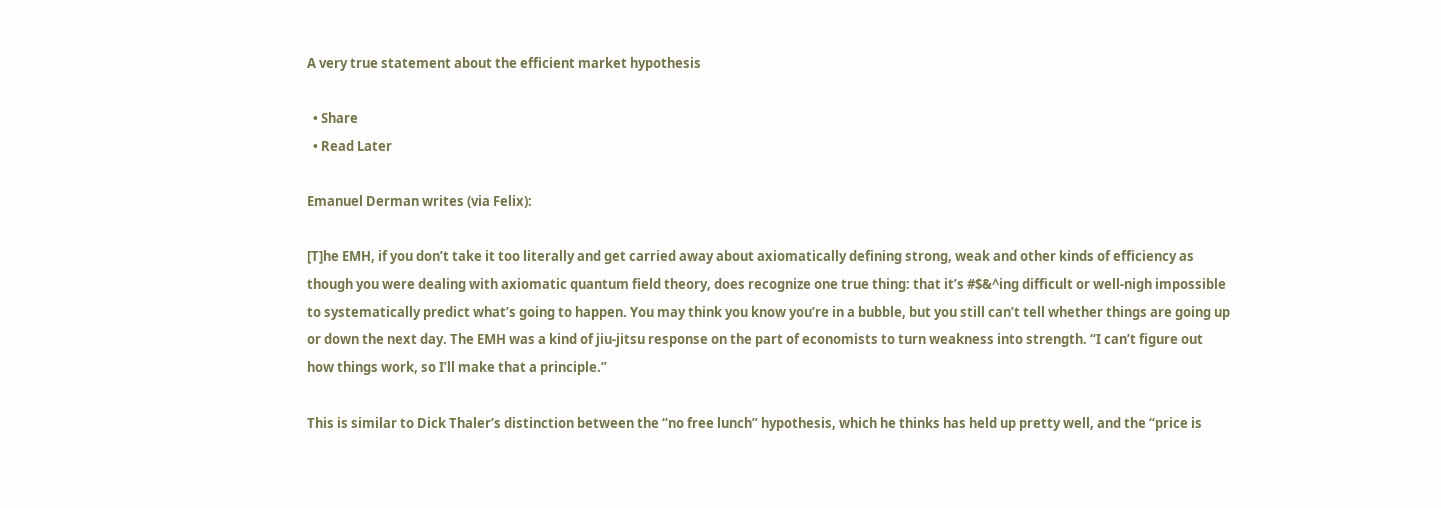A very true statement about the efficient market hypothesis

  • Share
  • Read Later

Emanuel Derman writes (via Felix):

[T]he EMH, if you don’t take it too literally and get carried away about axiomatically defining strong, weak and other kinds of efficiency as though you were dealing with axiomatic quantum field theory, does recognize one true thing: that it’s #$&^ing difficult or well-nigh impossible to systematically predict what’s going to happen. You may think you know you’re in a bubble, but you still can’t tell whether things are going up or down the next day. The EMH was a kind of jiu-jitsu response on the part of economists to turn weakness into strength. “I can’t figure out how things work, so I’ll make that a principle.”

This is similar to Dick Thaler’s distinction between the “no free lunch” hypothesis, which he thinks has held up pretty well, and the “price is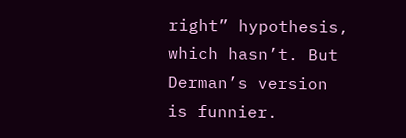right” hypothesis, which hasn’t. But Derman’s version is funnier.